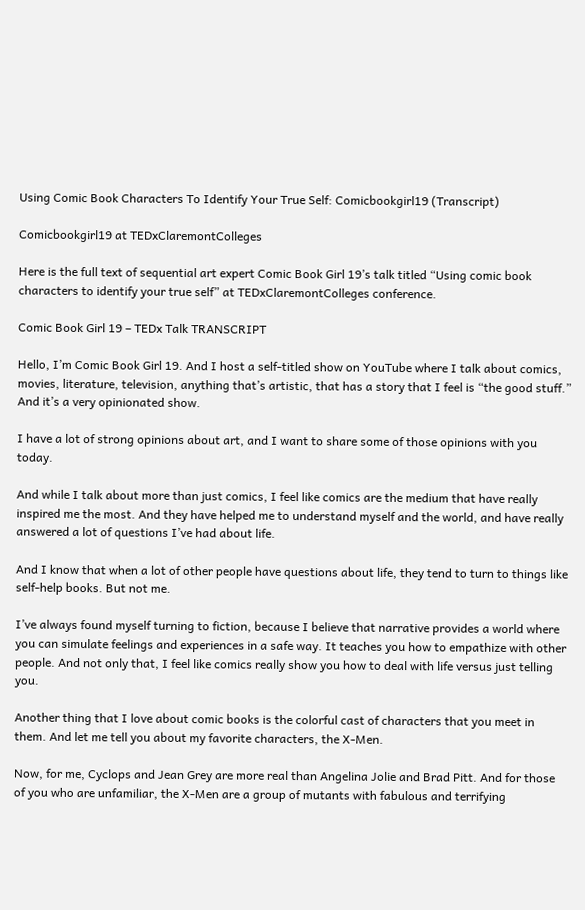Using Comic Book Characters To Identify Your True Self: Comicbookgirl19 (Transcript)

Comicbookgirl19 at TEDxClaremontColleges

Here is the full text of sequential art expert Comic Book Girl 19’s talk titled “Using comic book characters to identify your true self” at TEDxClaremontColleges conference.

Comic Book Girl 19 – TEDx Talk TRANSCRIPT

Hello, I’m Comic Book Girl 19. And I host a self-titled show on YouTube where I talk about comics, movies, literature, television, anything that’s artistic, that has a story that I feel is “the good stuff.” And it’s a very opinionated show.

I have a lot of strong opinions about art, and I want to share some of those opinions with you today.

And while I talk about more than just comics, I feel like comics are the medium that have really inspired me the most. And they have helped me to understand myself and the world, and have really answered a lot of questions I’ve had about life.

And I know that when a lot of other people have questions about life, they tend to turn to things like self-help books. But not me.

I’ve always found myself turning to fiction, because I believe that narrative provides a world where you can simulate feelings and experiences in a safe way. It teaches you how to empathize with other people. And not only that, I feel like comics really show you how to deal with life versus just telling you.

Another thing that I love about comic books is the colorful cast of characters that you meet in them. And let me tell you about my favorite characters, the X-Men.

Now, for me, Cyclops and Jean Grey are more real than Angelina Jolie and Brad Pitt. And for those of you who are unfamiliar, the X-Men are a group of mutants with fabulous and terrifying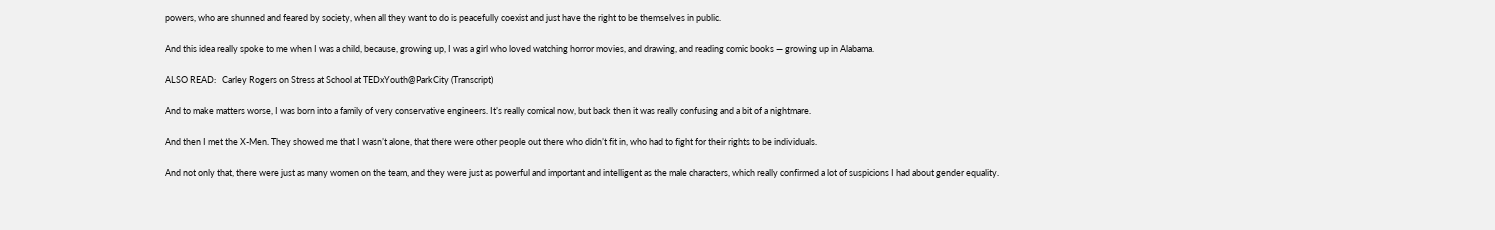powers, who are shunned and feared by society, when all they want to do is peacefully coexist and just have the right to be themselves in public.

And this idea really spoke to me when I was a child, because, growing up, I was a girl who loved watching horror movies, and drawing, and reading comic books — growing up in Alabama.

ALSO READ:   Carley Rogers on Stress at School at TEDxYouth@ParkCity (Transcript)

And to make matters worse, I was born into a family of very conservative engineers. It’s really comical now, but back then it was really confusing and a bit of a nightmare.

And then I met the X-Men. They showed me that I wasn’t alone, that there were other people out there who didn’t fit in, who had to fight for their rights to be individuals.

And not only that, there were just as many women on the team, and they were just as powerful and important and intelligent as the male characters, which really confirmed a lot of suspicions I had about gender equality.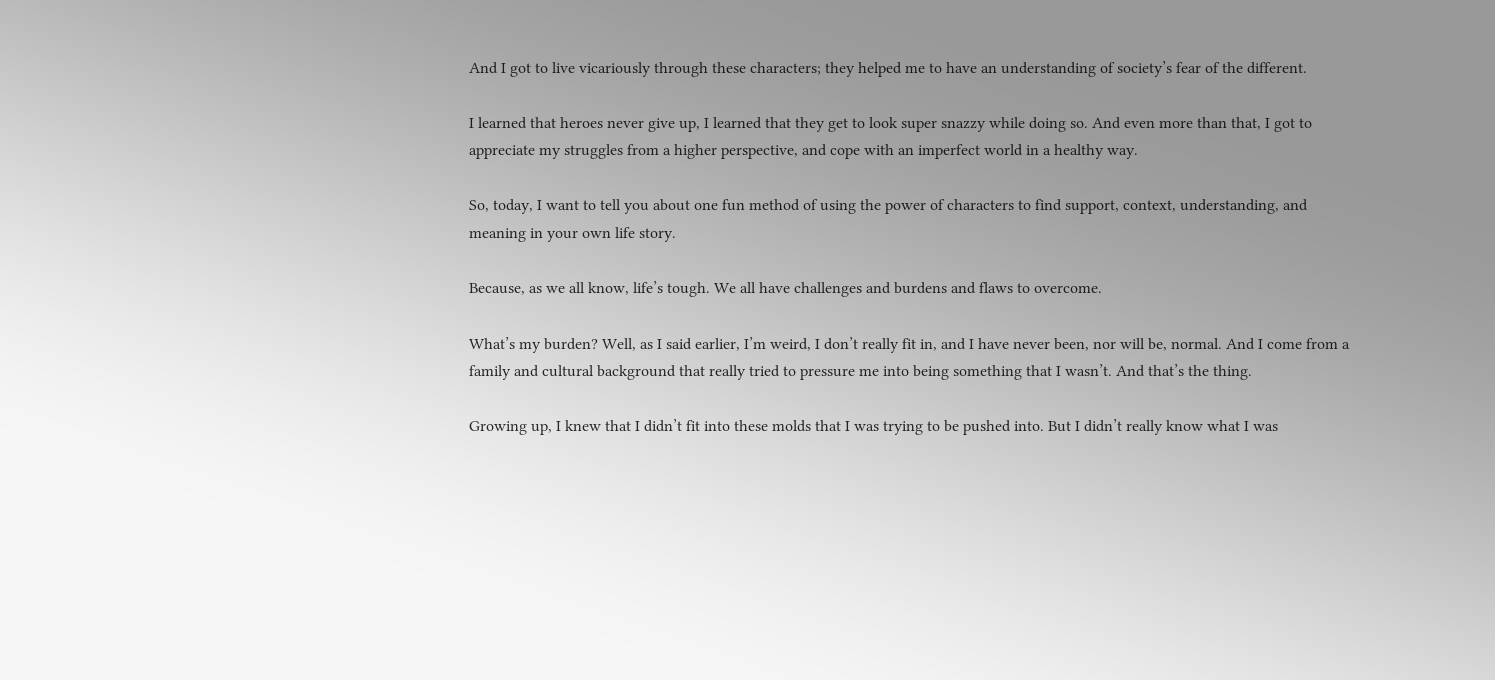And I got to live vicariously through these characters; they helped me to have an understanding of society’s fear of the different.

I learned that heroes never give up, I learned that they get to look super snazzy while doing so. And even more than that, I got to appreciate my struggles from a higher perspective, and cope with an imperfect world in a healthy way.

So, today, I want to tell you about one fun method of using the power of characters to find support, context, understanding, and meaning in your own life story.

Because, as we all know, life’s tough. We all have challenges and burdens and flaws to overcome.

What’s my burden? Well, as I said earlier, I’m weird, I don’t really fit in, and I have never been, nor will be, normal. And I come from a family and cultural background that really tried to pressure me into being something that I wasn’t. And that’s the thing.

Growing up, I knew that I didn’t fit into these molds that I was trying to be pushed into. But I didn’t really know what I was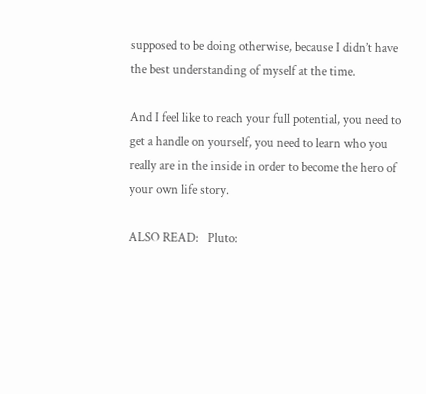supposed to be doing otherwise, because I didn’t have the best understanding of myself at the time.

And I feel like to reach your full potential, you need to get a handle on yourself, you need to learn who you really are in the inside in order to become the hero of your own life story.

ALSO READ:   Pluto: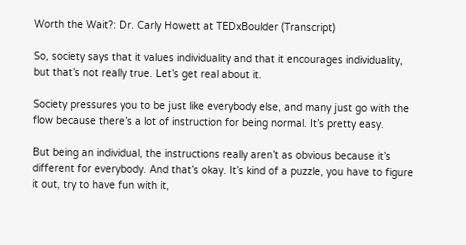Worth the Wait?: Dr. Carly Howett at TEDxBoulder (Transcript)

So, society says that it values individuality and that it encourages individuality, but that’s not really true. Let’s get real about it.

Society pressures you to be just like everybody else, and many just go with the flow because there’s a lot of instruction for being normal. It’s pretty easy.

But being an individual, the instructions really aren’t as obvious because it’s different for everybody. And that’s okay. It’s kind of a puzzle, you have to figure it out, try to have fun with it,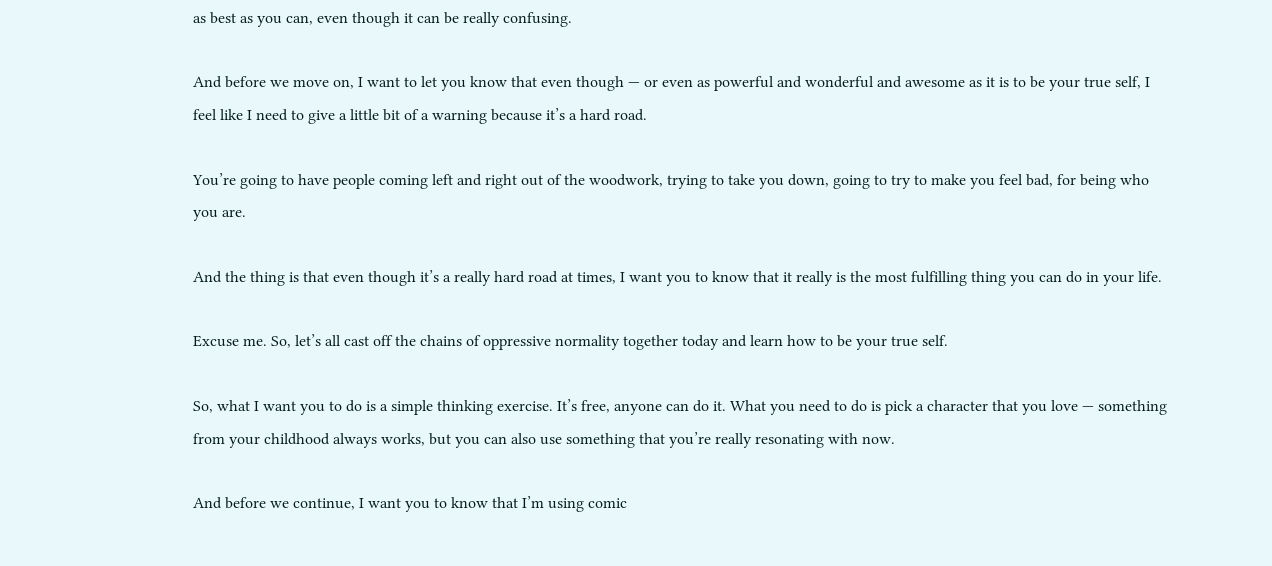as best as you can, even though it can be really confusing.

And before we move on, I want to let you know that even though — or even as powerful and wonderful and awesome as it is to be your true self, I feel like I need to give a little bit of a warning because it’s a hard road.

You’re going to have people coming left and right out of the woodwork, trying to take you down, going to try to make you feel bad, for being who you are.

And the thing is that even though it’s a really hard road at times, I want you to know that it really is the most fulfilling thing you can do in your life.

Excuse me. So, let’s all cast off the chains of oppressive normality together today and learn how to be your true self.

So, what I want you to do is a simple thinking exercise. It’s free, anyone can do it. What you need to do is pick a character that you love — something from your childhood always works, but you can also use something that you’re really resonating with now.

And before we continue, I want you to know that I’m using comic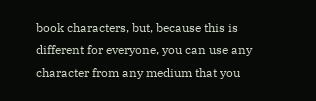book characters, but, because this is different for everyone, you can use any character from any medium that you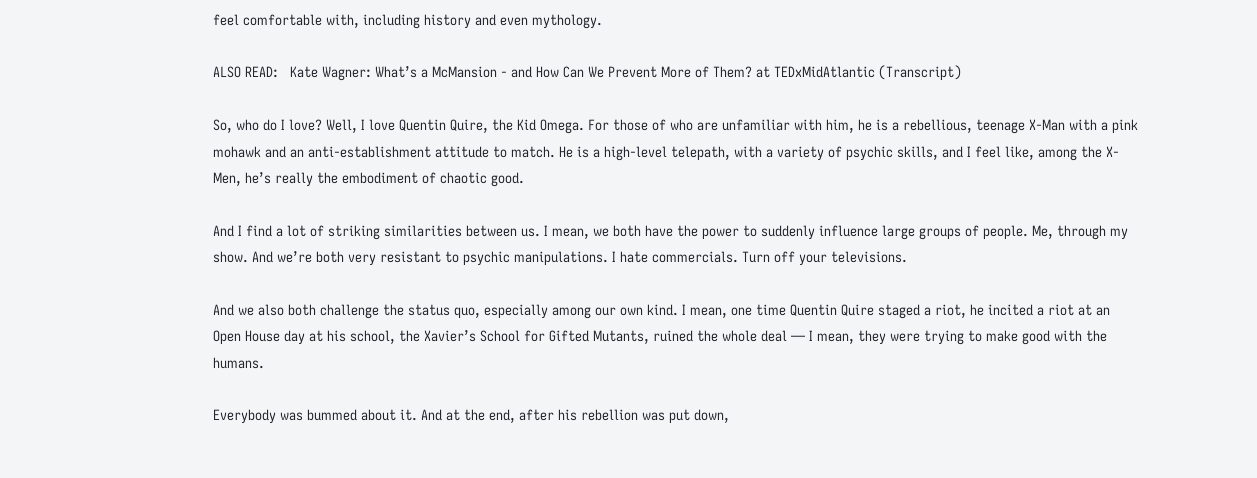feel comfortable with, including history and even mythology.

ALSO READ:   Kate Wagner: What’s a McMansion - and How Can We Prevent More of Them? at TEDxMidAtlantic (Transcript)

So, who do I love? Well, I love Quentin Quire, the Kid Omega. For those of who are unfamiliar with him, he is a rebellious, teenage X-Man with a pink mohawk and an anti-establishment attitude to match. He is a high-level telepath, with a variety of psychic skills, and I feel like, among the X-Men, he’s really the embodiment of chaotic good.

And I find a lot of striking similarities between us. I mean, we both have the power to suddenly influence large groups of people. Me, through my show. And we’re both very resistant to psychic manipulations. I hate commercials. Turn off your televisions.

And we also both challenge the status quo, especially among our own kind. I mean, one time Quentin Quire staged a riot, he incited a riot at an Open House day at his school, the Xavier’s School for Gifted Mutants, ruined the whole deal — I mean, they were trying to make good with the humans.

Everybody was bummed about it. And at the end, after his rebellion was put down,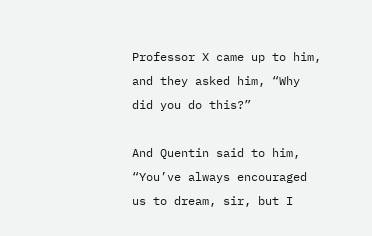Professor X came up to him, and they asked him, “Why did you do this?”

And Quentin said to him, “You’ve always encouraged us to dream, sir, but I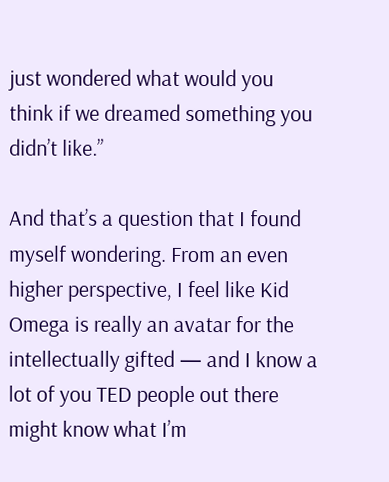just wondered what would you think if we dreamed something you didn’t like.”

And that’s a question that I found myself wondering. From an even higher perspective, I feel like Kid Omega is really an avatar for the intellectually gifted — and I know a lot of you TED people out there might know what I’m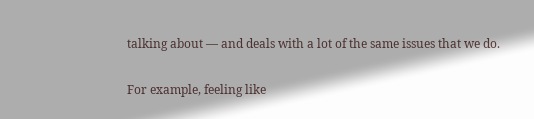talking about — and deals with a lot of the same issues that we do.

For example, feeling like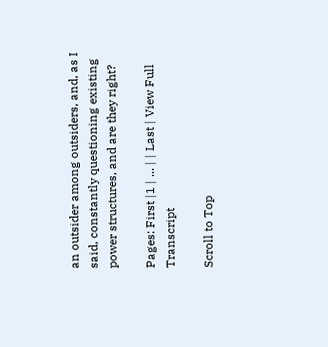an outsider among outsiders, and, as I said, constantly questioning existing power structures, and are they right?

Pages: First |1 | ... | | Last | View Full Transcript

Scroll to Top